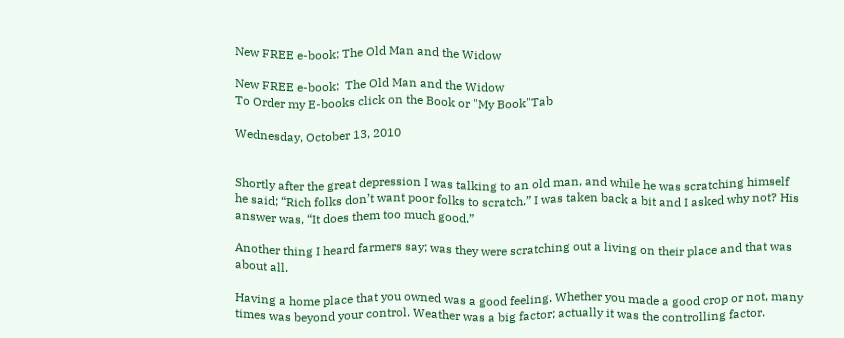New FREE e-book: The Old Man and the Widow

New FREE e-book:  The Old Man and the Widow
To Order my E-books click on the Book or "My Book"Tab

Wednesday, October 13, 2010


Shortly after the great depression I was talking to an old man, and while he was scratching himself he said; “Rich folks don’t want poor folks to scratch.” I was taken back a bit and I asked why not? His answer was, “It does them too much good.”

Another thing I heard farmers say; was they were scratching out a living on their place and that was about all.

Having a home place that you owned was a good feeling. Whether you made a good crop or not, many times was beyond your control. Weather was a big factor; actually it was the controlling factor.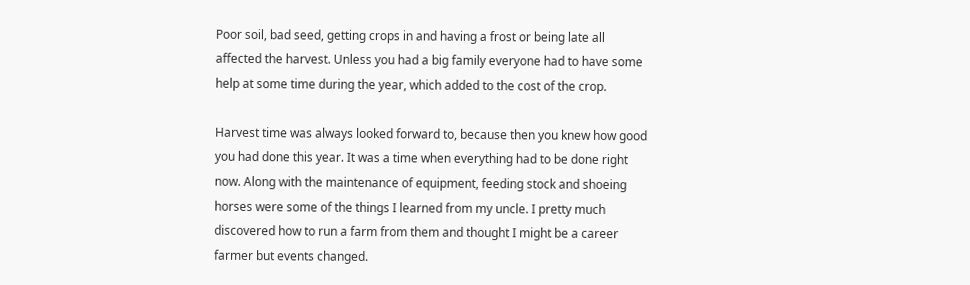Poor soil, bad seed, getting crops in and having a frost or being late all affected the harvest. Unless you had a big family everyone had to have some help at some time during the year, which added to the cost of the crop.

Harvest time was always looked forward to, because then you knew how good you had done this year. It was a time when everything had to be done right now. Along with the maintenance of equipment, feeding stock and shoeing horses were some of the things I learned from my uncle. I pretty much discovered how to run a farm from them and thought I might be a career farmer but events changed.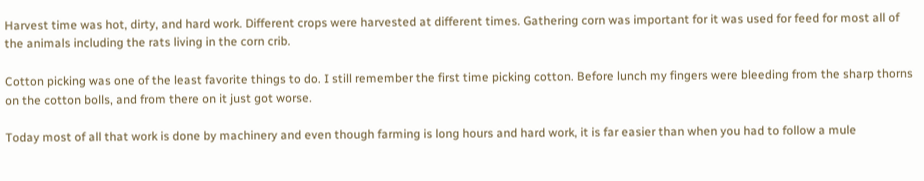Harvest time was hot, dirty, and hard work. Different crops were harvested at different times. Gathering corn was important for it was used for feed for most all of the animals including the rats living in the corn crib.

Cotton picking was one of the least favorite things to do. I still remember the first time picking cotton. Before lunch my fingers were bleeding from the sharp thorns on the cotton bolls, and from there on it just got worse.

Today most of all that work is done by machinery and even though farming is long hours and hard work, it is far easier than when you had to follow a mule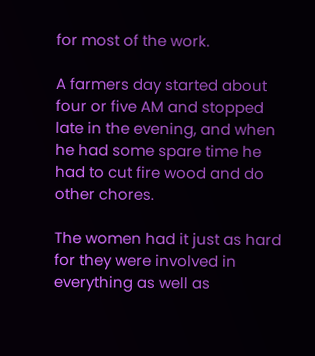for most of the work.

A farmers day started about four or five AM and stopped late in the evening, and when he had some spare time he had to cut fire wood and do other chores.

The women had it just as hard for they were involved in everything as well as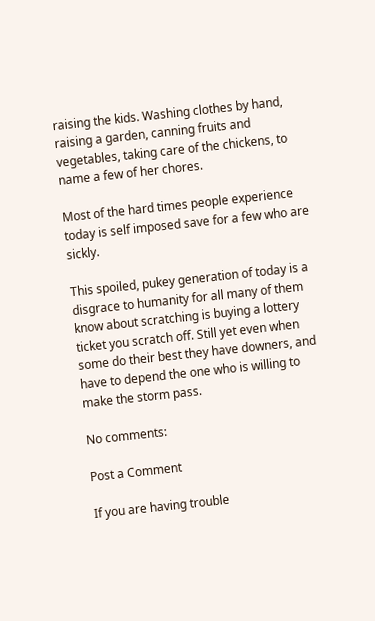raising the kids. Washing clothes by hand, raising a garden, canning fruits and vegetables, taking care of the chickens, to name a few of her chores.

Most of the hard times people experience today is self imposed save for a few who are sickly.

This spoiled, pukey generation of today is a disgrace to humanity for all many of them know about scratching is buying a lottery ticket you scratch off. Still yet even when some do their best they have downers, and have to depend the one who is willing to make the storm pass.

No comments:

Post a Comment

If you are having trouble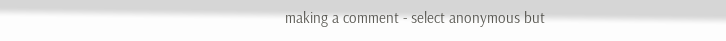making a comment - select anonymous but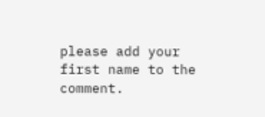please add your first name to the comment.